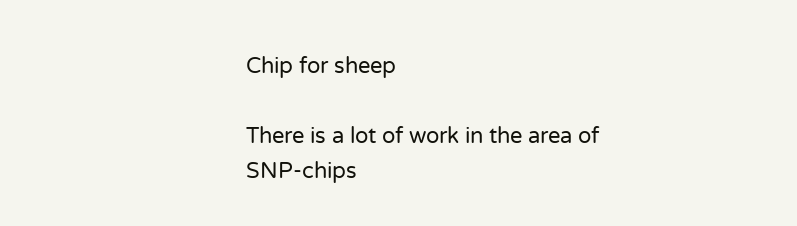Chip for sheep

There is a lot of work in the area of SNP-chips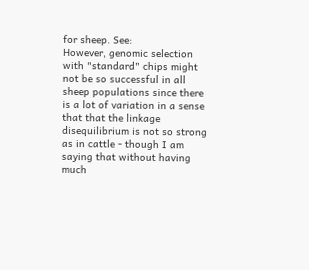for sheep. See:
However, genomic selection with "standard" chips might not be so successful in all sheep populations since there is a lot of variation in a sense that that the linkage disequilibrium is not so strong as in cattle - though I am saying that without having much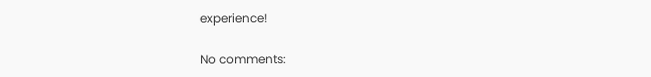experience!

No comments: